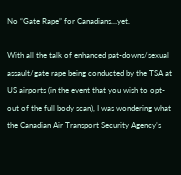No “Gate Rape” for Canadians…yet.

With all the talk of enhanced pat-downs/sexual assault/gate rape being conducted by the TSA at US airports (in the event that you wish to opt-out of the full body scan), I was wondering what the Canadian Air Transport Security Agency’s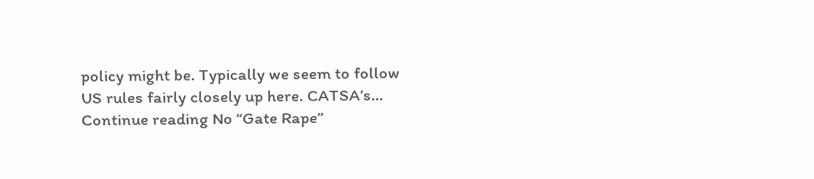policy might be. Typically we seem to follow US rules fairly closely up here. CATSA’s… Continue reading No “Gate Rape”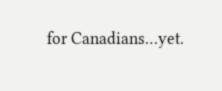for Canadians…yet.